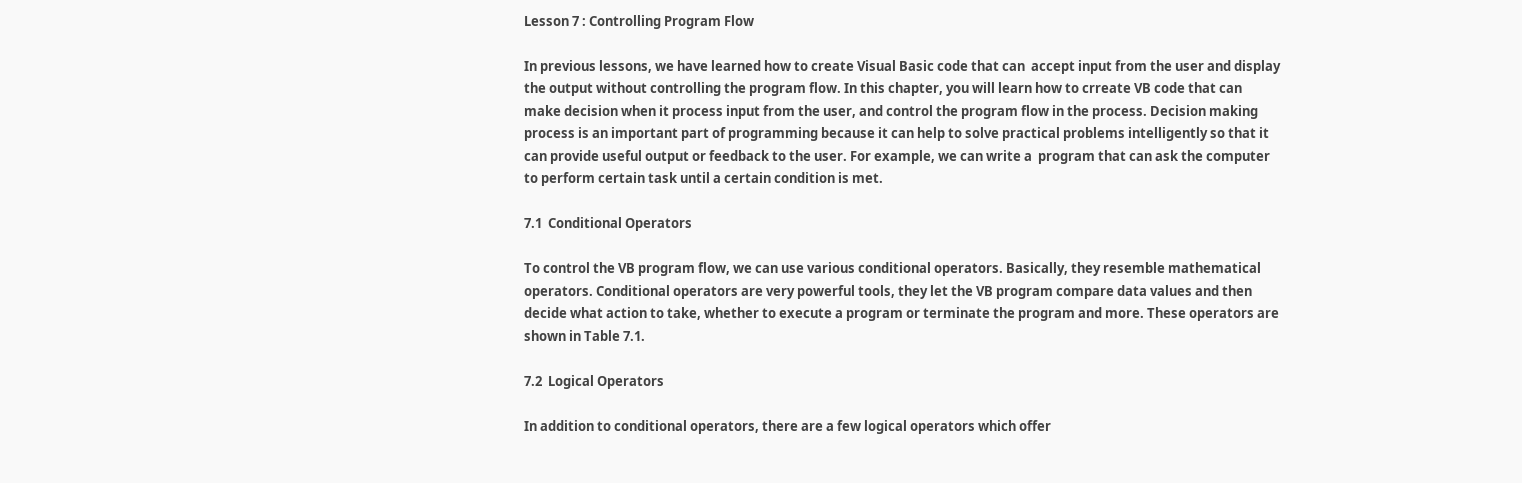Lesson 7 : Controlling Program Flow

In previous lessons, we have learned how to create Visual Basic code that can  accept input from the user and display the output without controlling the program flow. In this chapter, you will learn how to crreate VB code that can make decision when it process input from the user, and control the program flow in the process. Decision making process is an important part of programming because it can help to solve practical problems intelligently so that it can provide useful output or feedback to the user. For example, we can write a  program that can ask the computer to perform certain task until a certain condition is met.

7.1  Conditional Operators

To control the VB program flow, we can use various conditional operators. Basically, they resemble mathematical  operators. Conditional operators are very powerful tools, they let the VB program compare data values and then decide what action to take, whether to execute a program or terminate the program and more. These operators are shown in Table 7.1.

7.2  Logical Operators

In addition to conditional operators, there are a few logical operators which offer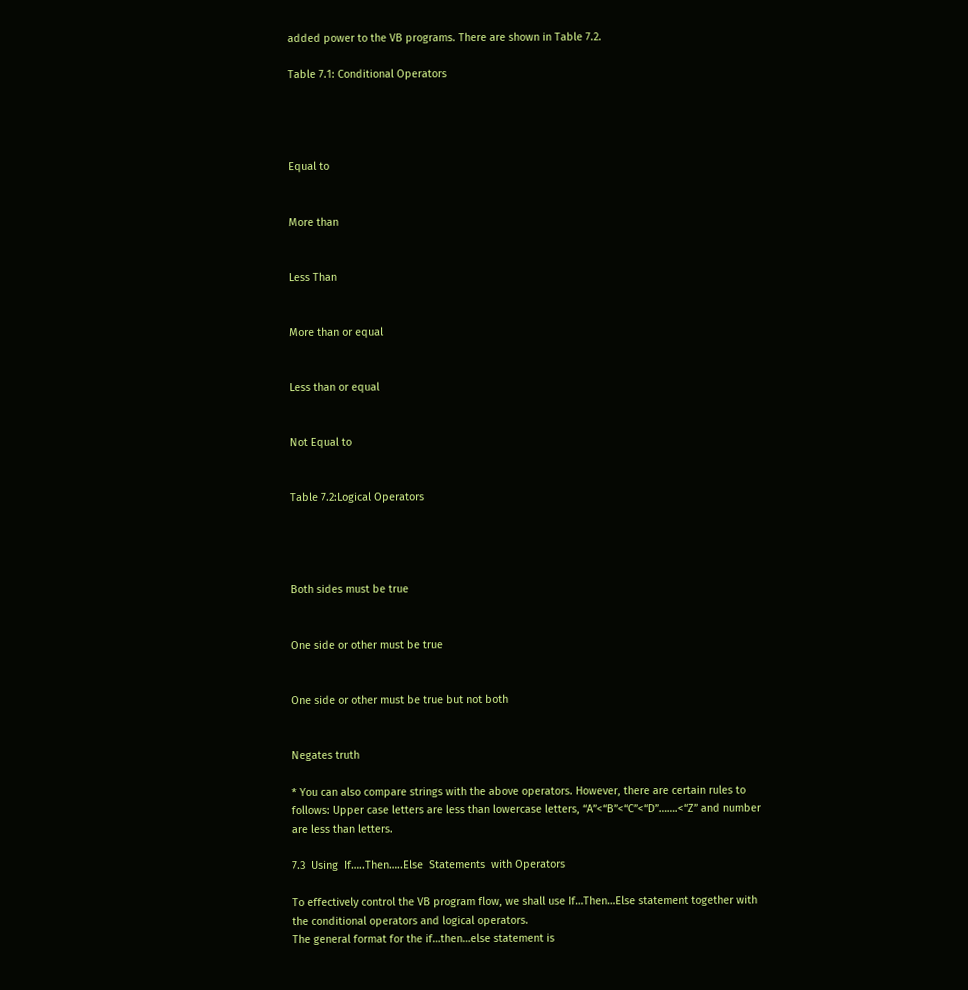added power to the VB programs. There are shown in Table 7.2.

Table 7.1: Conditional Operators




Equal to


More than


Less Than


More than or equal


Less than or equal


Not Equal to


Table 7.2:Logical Operators




Both sides must be true


One side or other must be true


One side or other must be true but not both


Negates truth

* You can also compare strings with the above operators. However, there are certain rules to follows: Upper case letters are less than lowercase letters, “A”<“B”<“C”<“D”…….<“Z” and number are less than letters.

7.3  Using  If…..Then…..Else  Statements  with Operators

To effectively control the VB program flow, we shall use If…Then…Else statement together with the conditional operators and logical operators.
The general format for the if…then…else statement is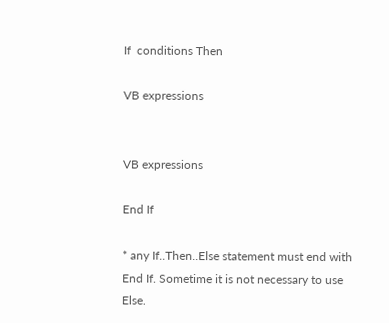If  conditions Then

VB expressions


VB expressions

End If

* any If..Then..Else statement must end with End If. Sometime it is not necessary to use Else.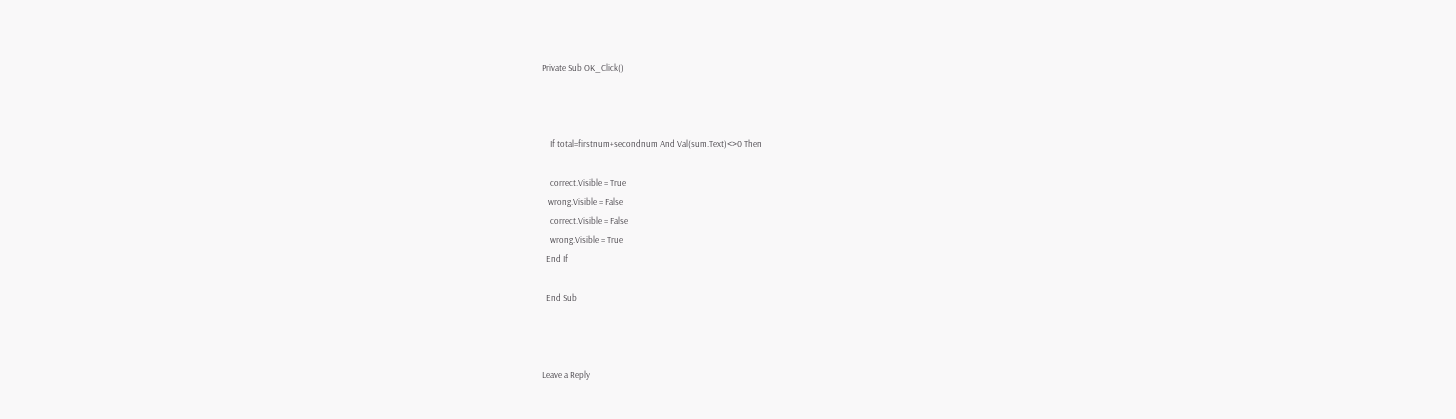Private Sub OK_Click()



    If total=firstnum+secondnum And Val(sum.Text)<>0 Then

    correct.Visible = True
   wrong.Visible = False
    correct.Visible = False
    wrong.Visible = True
  End If

  End Sub



Leave a Reply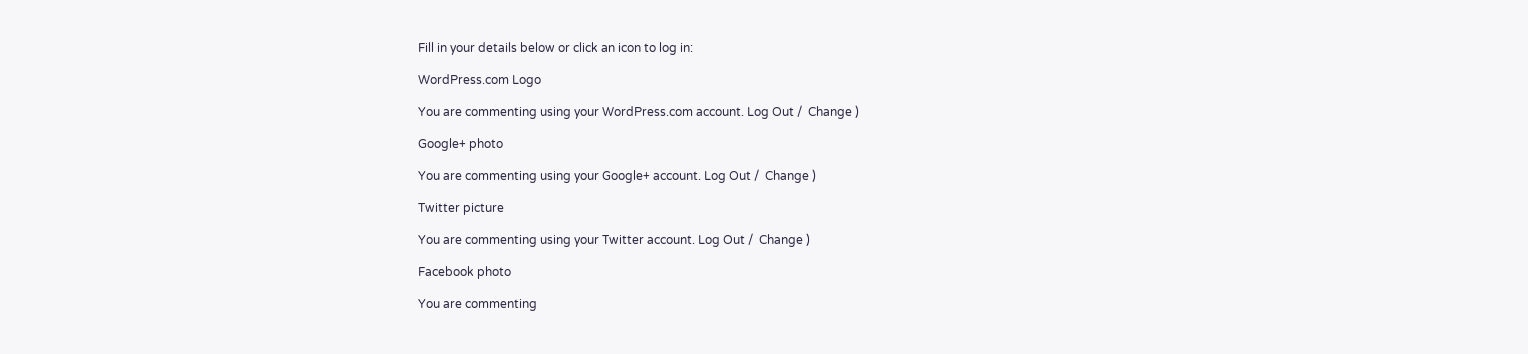Fill in your details below or click an icon to log in:

WordPress.com Logo

You are commenting using your WordPress.com account. Log Out /  Change )

Google+ photo

You are commenting using your Google+ account. Log Out /  Change )

Twitter picture

You are commenting using your Twitter account. Log Out /  Change )

Facebook photo

You are commenting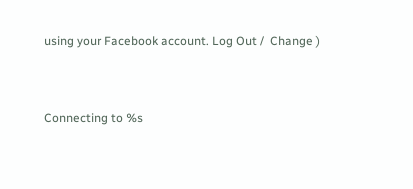using your Facebook account. Log Out /  Change )


Connecting to %s